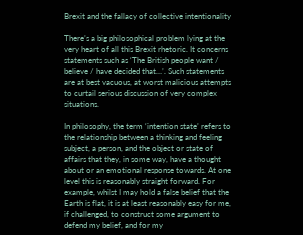Brexit and the fallacy of collective intentionality

There’s a big philosophical problem lying at the very heart of all this Brexit rhetoric. It concerns statements such as ‘The British people want / believe / have decided that…’. Such statements are at best vacuous, at worst malicious attempts to curtail serious discussion of very complex situations.

In philosophy, the term ‘intention state’ refers to the relationship between a thinking and feeling subject, a person, and the object or state of affairs that they, in some way, have a thought about or an emotional response towards. At one level this is reasonably straight forward. For example, whilst I may hold a false belief that the Earth is flat, it is at least reasonably easy for me, if challenged, to construct some argument to defend my belief, and for my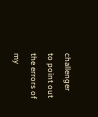challenger to point out the errors of my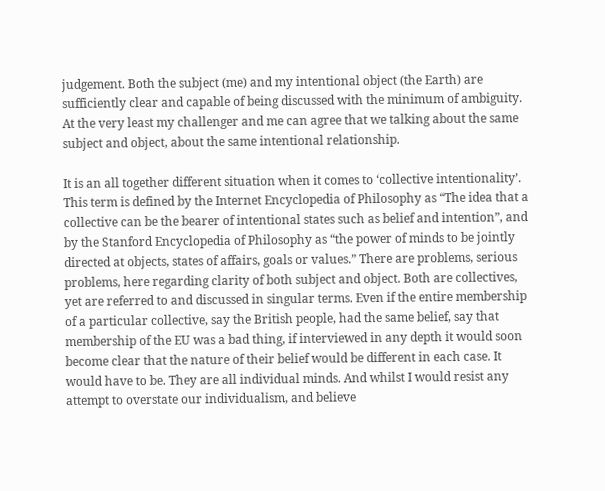judgement. Both the subject (me) and my intentional object (the Earth) are sufficiently clear and capable of being discussed with the minimum of ambiguity. At the very least my challenger and me can agree that we talking about the same subject and object, about the same intentional relationship.

It is an all together different situation when it comes to ‘collective intentionality’. This term is defined by the Internet Encyclopedia of Philosophy as “The idea that a collective can be the bearer of intentional states such as belief and intention”, and by the Stanford Encyclopedia of Philosophy as “the power of minds to be jointly directed at objects, states of affairs, goals or values.” There are problems, serious problems, here regarding clarity of both subject and object. Both are collectives, yet are referred to and discussed in singular terms. Even if the entire membership of a particular collective, say the British people, had the same belief, say that membership of the EU was a bad thing, if interviewed in any depth it would soon become clear that the nature of their belief would be different in each case. It would have to be. They are all individual minds. And whilst I would resist any attempt to overstate our individualism, and believe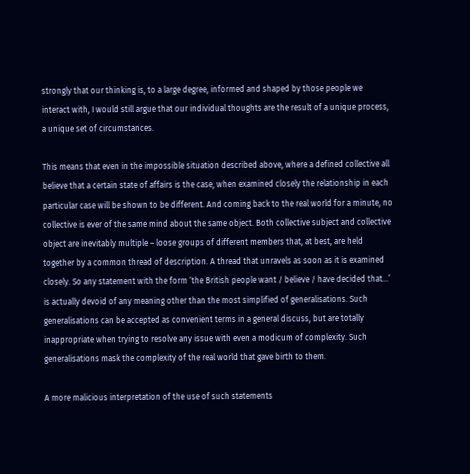strongly that our thinking is, to a large degree, informed and shaped by those people we interact with, I would still argue that our individual thoughts are the result of a unique process, a unique set of circumstances.

This means that even in the impossible situation described above, where a defined collective all believe that a certain state of affairs is the case, when examined closely the relationship in each particular case will be shown to be different. And coming back to the real world for a minute, no collective is ever of the same mind about the same object. Both collective subject and collective object are inevitably multiple – loose groups of different members that, at best, are held together by a common thread of description. A thread that unravels as soon as it is examined closely. So any statement with the form ‘the British people want / believe / have decided that…’ is actually devoid of any meaning other than the most simplified of generalisations. Such generalisations can be accepted as convenient terms in a general discuss, but are totally inappropriate when trying to resolve any issue with even a modicum of complexity. Such generalisations mask the complexity of the real world that gave birth to them.

A more malicious interpretation of the use of such statements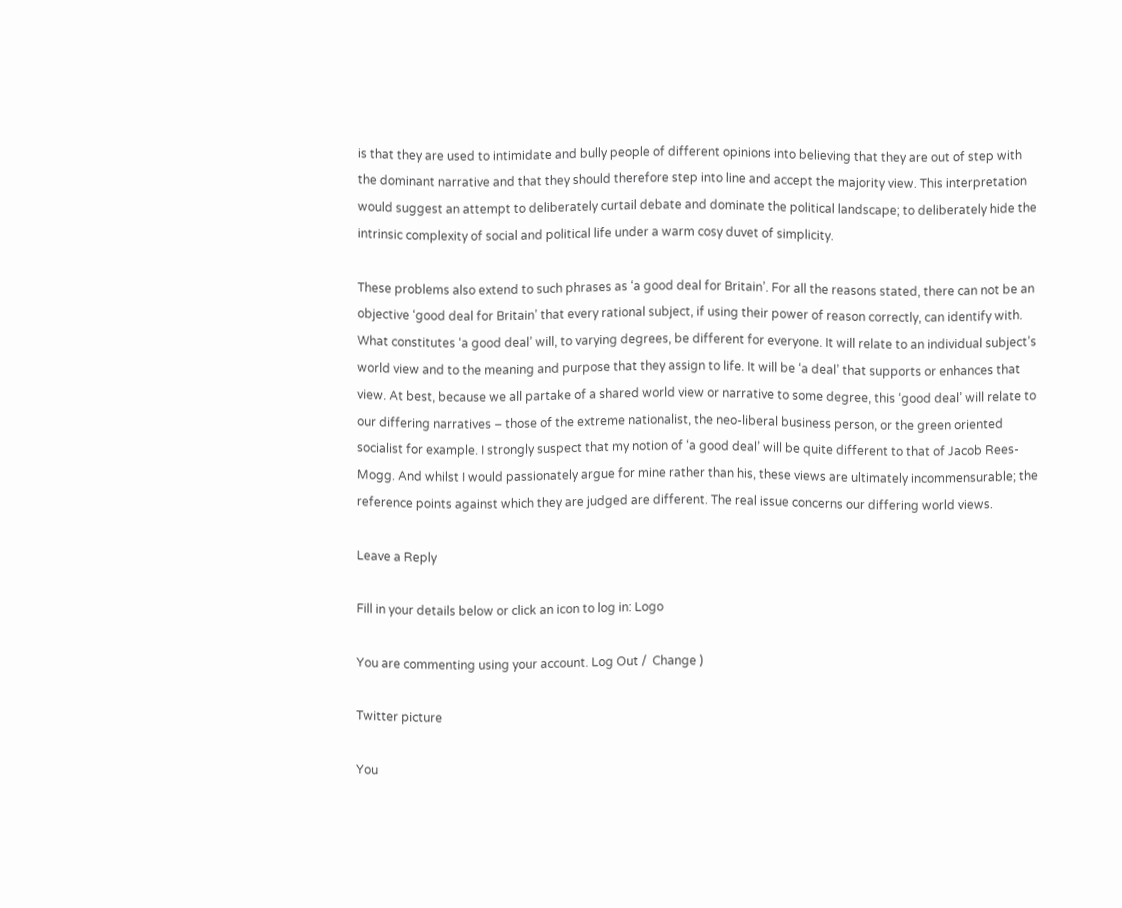is that they are used to intimidate and bully people of different opinions into believing that they are out of step with the dominant narrative and that they should therefore step into line and accept the majority view. This interpretation would suggest an attempt to deliberately curtail debate and dominate the political landscape; to deliberately hide the intrinsic complexity of social and political life under a warm cosy duvet of simplicity.

These problems also extend to such phrases as ‘a good deal for Britain’. For all the reasons stated, there can not be an objective ‘good deal for Britain’ that every rational subject, if using their power of reason correctly, can identify with. What constitutes ‘a good deal’ will, to varying degrees, be different for everyone. It will relate to an individual subject’s world view and to the meaning and purpose that they assign to life. It will be ‘a deal’ that supports or enhances that view. At best, because we all partake of a shared world view or narrative to some degree, this ‘good deal’ will relate to our differing narratives – those of the extreme nationalist, the neo-liberal business person, or the green oriented socialist for example. I strongly suspect that my notion of ‘a good deal’ will be quite different to that of Jacob Rees-Mogg. And whilst I would passionately argue for mine rather than his, these views are ultimately incommensurable; the reference points against which they are judged are different. The real issue concerns our differing world views.

Leave a Reply

Fill in your details below or click an icon to log in: Logo

You are commenting using your account. Log Out /  Change )

Twitter picture

You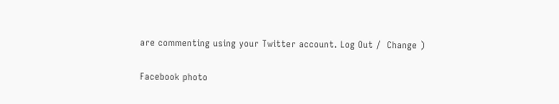are commenting using your Twitter account. Log Out /  Change )

Facebook photo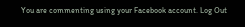You are commenting using your Facebook account. Log Out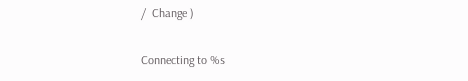/  Change )

Connecting to %s